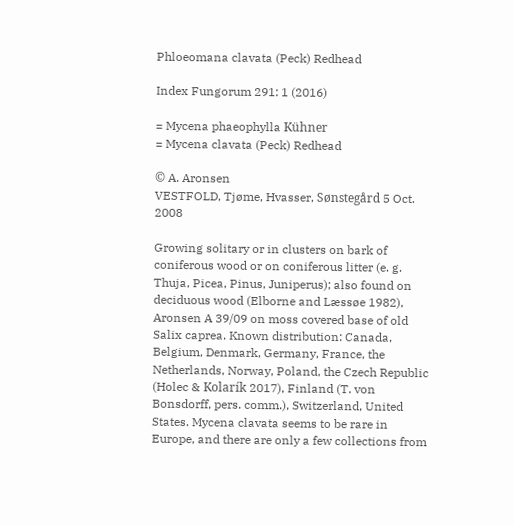Phloeomana clavata (Peck) Redhead

Index Fungorum 291: 1 (2016)

= Mycena phaeophylla Kühner
= Mycena clavata (Peck) Redhead

© A. Aronsen
VESTFOLD, Tjøme, Hvasser, Sønstegård 5 Oct. 2008

Growing solitary or in clusters on bark of coniferous wood or on coniferous litter (e. g. Thuja, Picea, Pinus, Juniperus); also found on deciduous wood (Elborne and Læssøe 1982), Aronsen A 39/09 on moss covered base of old Salix caprea. Known distribution: Canada, Belgium, Denmark, Germany, France, the Netherlands, Norway, Poland, the Czech Republic (Holec & Kolarík 2017), Finland (T. von Bonsdorff, pers. comm.), Switzerland, United States. Mycena clavata seems to be rare in Europe, and there are only a few collections from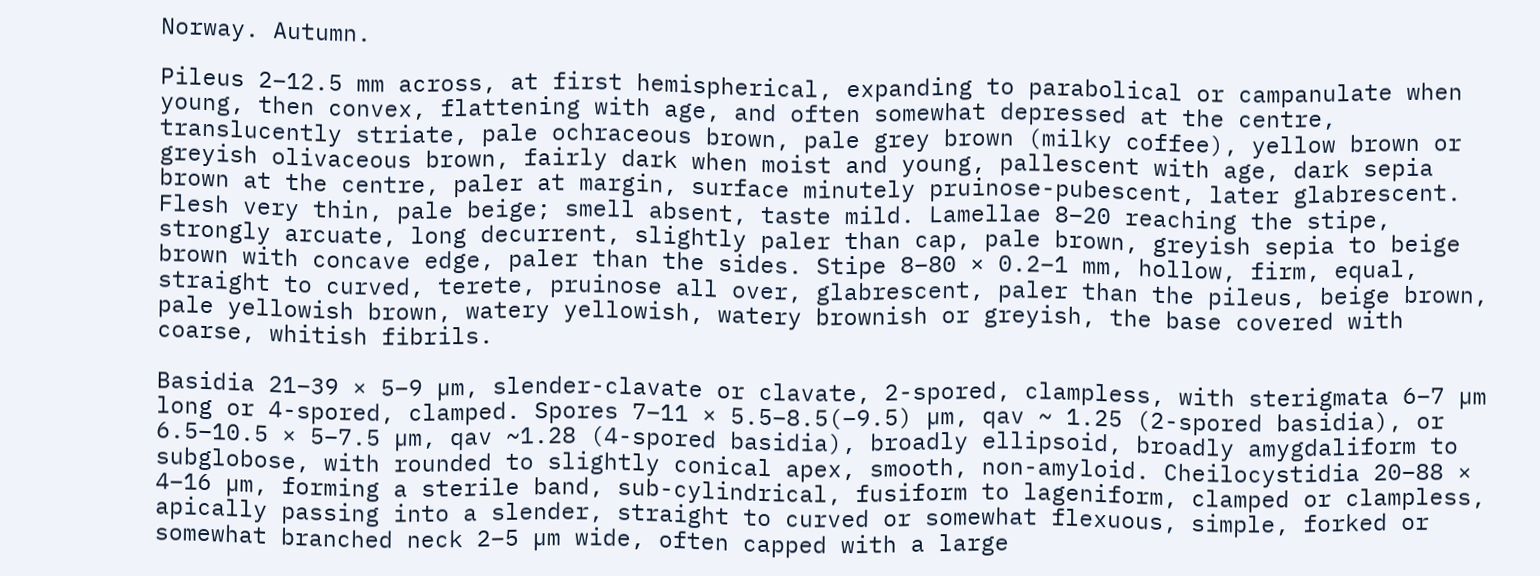Norway. Autumn.

Pileus 2–12.5 mm across, at first hemispherical, expanding to parabolical or campanulate when young, then convex, flattening with age, and often somewhat depressed at the centre, translucently striate, pale ochraceous brown, pale grey brown (milky coffee), yellow brown or greyish olivaceous brown, fairly dark when moist and young, pallescent with age, dark sepia brown at the centre, paler at margin, surface minutely pruinose-pubescent, later glabrescent. Flesh very thin, pale beige; smell absent, taste mild. Lamellae 8–20 reaching the stipe, strongly arcuate, long decurrent, slightly paler than cap, pale brown, greyish sepia to beige brown with concave edge, paler than the sides. Stipe 8–80 × 0.2–1 mm, hollow, firm, equal, straight to curved, terete, pruinose all over, glabrescent, paler than the pileus, beige brown, pale yellowish brown, watery yellowish, watery brownish or greyish, the base covered with coarse, whitish fibrils.

Basidia 21–39 × 5–9 µm, slender-clavate or clavate, 2-spored, clampless, with sterigmata 6–7 µm long or 4-spored, clamped. Spores 7–11 × 5.5–8.5(–9.5) µm, qav ~ 1.25 (2-spored basidia), or 6.5–10.5 × 5–7.5 µm, qav ~1.28 (4-spored basidia), broadly ellipsoid, broadly amygdaliform to subglobose, with rounded to slightly conical apex, smooth, non-amyloid. Cheilocystidia 20–88 × 4–16 µm, forming a sterile band, sub-cylindrical, fusiform to lageniform, clamped or clampless, apically passing into a slender, straight to curved or somewhat flexuous, simple, forked or somewhat branched neck 2–5 µm wide, often capped with a large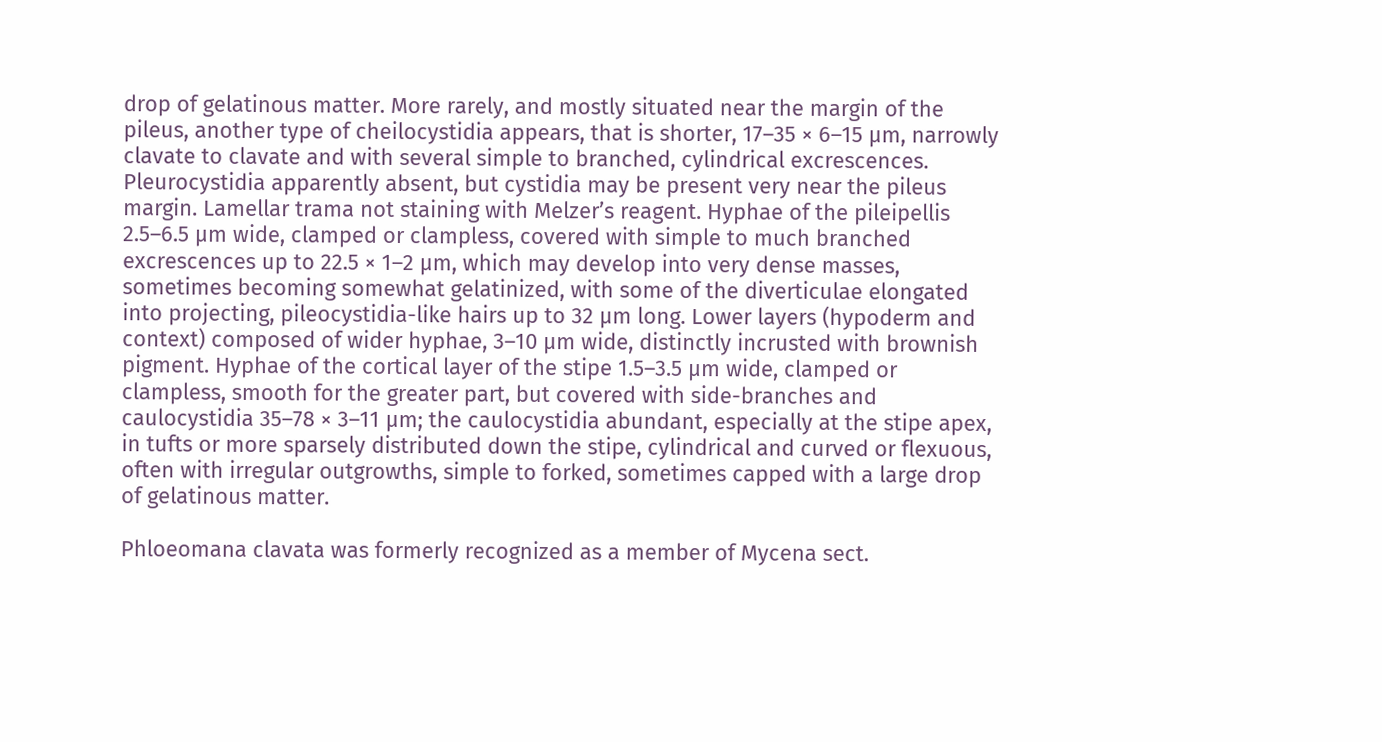drop of gelatinous matter. More rarely, and mostly situated near the margin of the pileus, another type of cheilocystidia appears, that is shorter, 17–35 × 6–15 µm, narrowly clavate to clavate and with several simple to branched, cylindrical excrescences. Pleurocystidia apparently absent, but cystidia may be present very near the pileus margin. Lamellar trama not staining with Melzer’s reagent. Hyphae of the pileipellis 2.5–6.5 µm wide, clamped or clampless, covered with simple to much branched excrescences up to 22.5 × 1–2 µm, which may develop into very dense masses, sometimes becoming somewhat gelatinized, with some of the diverticulae elongated into projecting, pileocystidia-like hairs up to 32 µm long. Lower layers (hypoderm and context) composed of wider hyphae, 3–10 µm wide, distinctly incrusted with brownish pigment. Hyphae of the cortical layer of the stipe 1.5–3.5 µm wide, clamped or clampless, smooth for the greater part, but covered with side-branches and caulocystidia 35–78 × 3–11 µm; the caulocystidia abundant, especially at the stipe apex, in tufts or more sparsely distributed down the stipe, cylindrical and curved or flexuous, often with irregular outgrowths, simple to forked, sometimes capped with a large drop of gelatinous matter.

Phloeomana clavata was formerly recognized as a member of Mycena sect.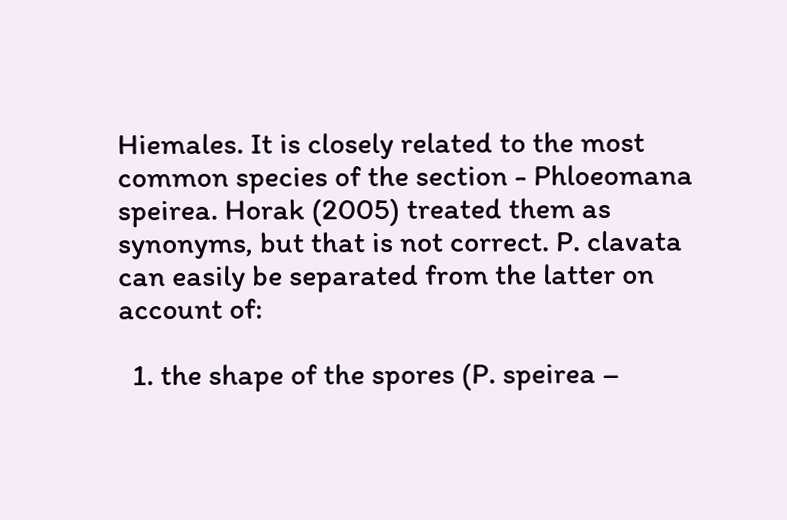Hiemales. It is closely related to the most common species of the section - Phloeomana speirea. Horak (2005) treated them as synonyms, but that is not correct. P. clavata can easily be separated from the latter on account of:

  1. the shape of the spores (P. speirea –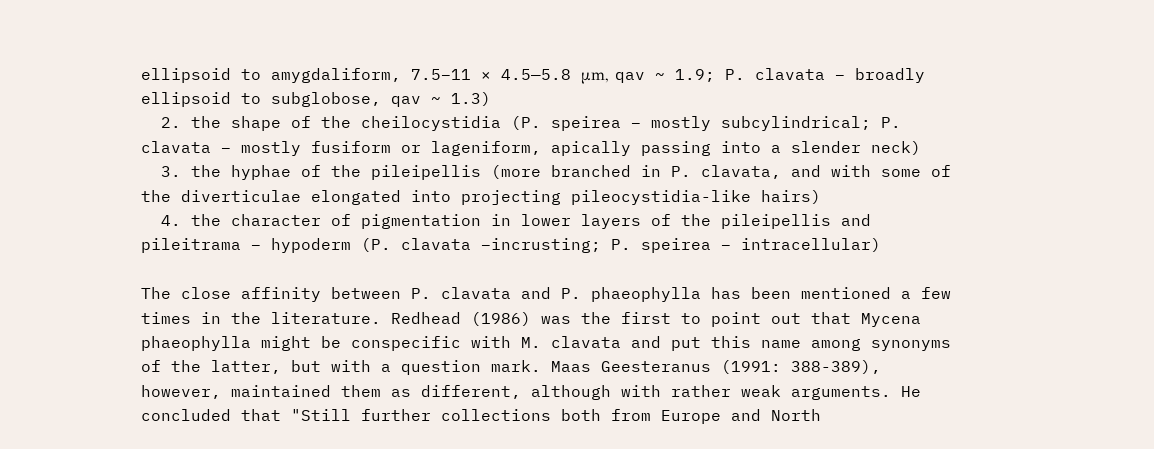ellipsoid to amygdaliform, 7.5–11 × 4.5—5.8 μm, qav ~ 1.9; P. clavata – broadly ellipsoid to subglobose, qav ~ 1.3)
  2. the shape of the cheilocystidia (P. speirea – mostly subcylindrical; P. clavata – mostly fusiform or lageniform, apically passing into a slender neck)
  3. the hyphae of the pileipellis (more branched in P. clavata, and with some of the diverticulae elongated into projecting pileocystidia-like hairs)
  4. the character of pigmentation in lower layers of the pileipellis and pileitrama – hypoderm (P. clavata –incrusting; P. speirea – intracellular)

The close affinity between P. clavata and P. phaeophylla has been mentioned a few times in the literature. Redhead (1986) was the first to point out that Mycena phaeophylla might be conspecific with M. clavata and put this name among synonyms of the latter, but with a question mark. Maas Geesteranus (1991: 388-389), however, maintained them as different, although with rather weak arguments. He concluded that "Still further collections both from Europe and North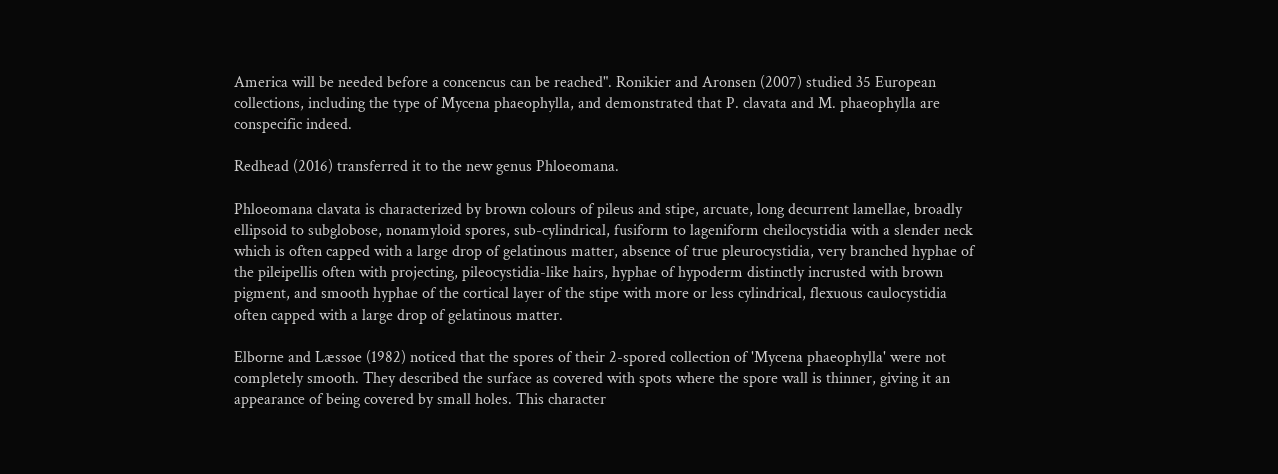America will be needed before a concencus can be reached". Ronikier and Aronsen (2007) studied 35 European collections, including the type of Mycena phaeophylla, and demonstrated that P. clavata and M. phaeophylla are conspecific indeed.

Redhead (2016) transferred it to the new genus Phloeomana.

Phloeomana clavata is characterized by brown colours of pileus and stipe, arcuate, long decurrent lamellae, broadly ellipsoid to subglobose, nonamyloid spores, sub-cylindrical, fusiform to lageniform cheilocystidia with a slender neck which is often capped with a large drop of gelatinous matter, absence of true pleurocystidia, very branched hyphae of the pileipellis often with projecting, pileocystidia-like hairs, hyphae of hypoderm distinctly incrusted with brown pigment, and smooth hyphae of the cortical layer of the stipe with more or less cylindrical, flexuous caulocystidia often capped with a large drop of gelatinous matter.

Elborne and Læssøe (1982) noticed that the spores of their 2-spored collection of 'Mycena phaeophylla' were not completely smooth. They described the surface as covered with spots where the spore wall is thinner, giving it an appearance of being covered by small holes. This character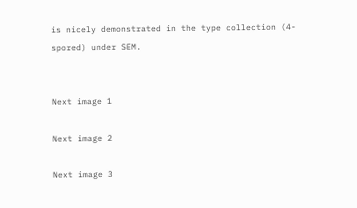is nicely demonstrated in the type collection (4-spored) under SEM.


Next image 1

Next image 2

Next image 3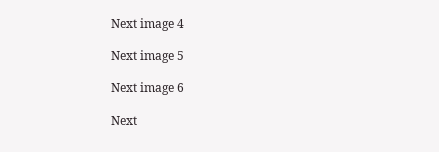Next image 4

Next image 5

Next image 6

Next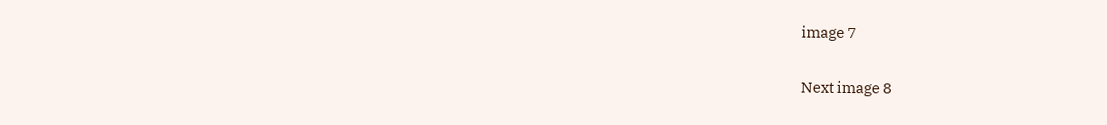image 7

Next image 8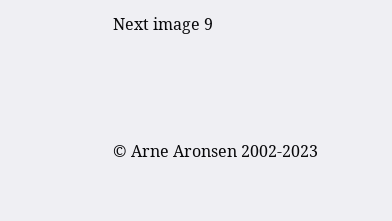Next image 9




© Arne Aronsen 2002-2023